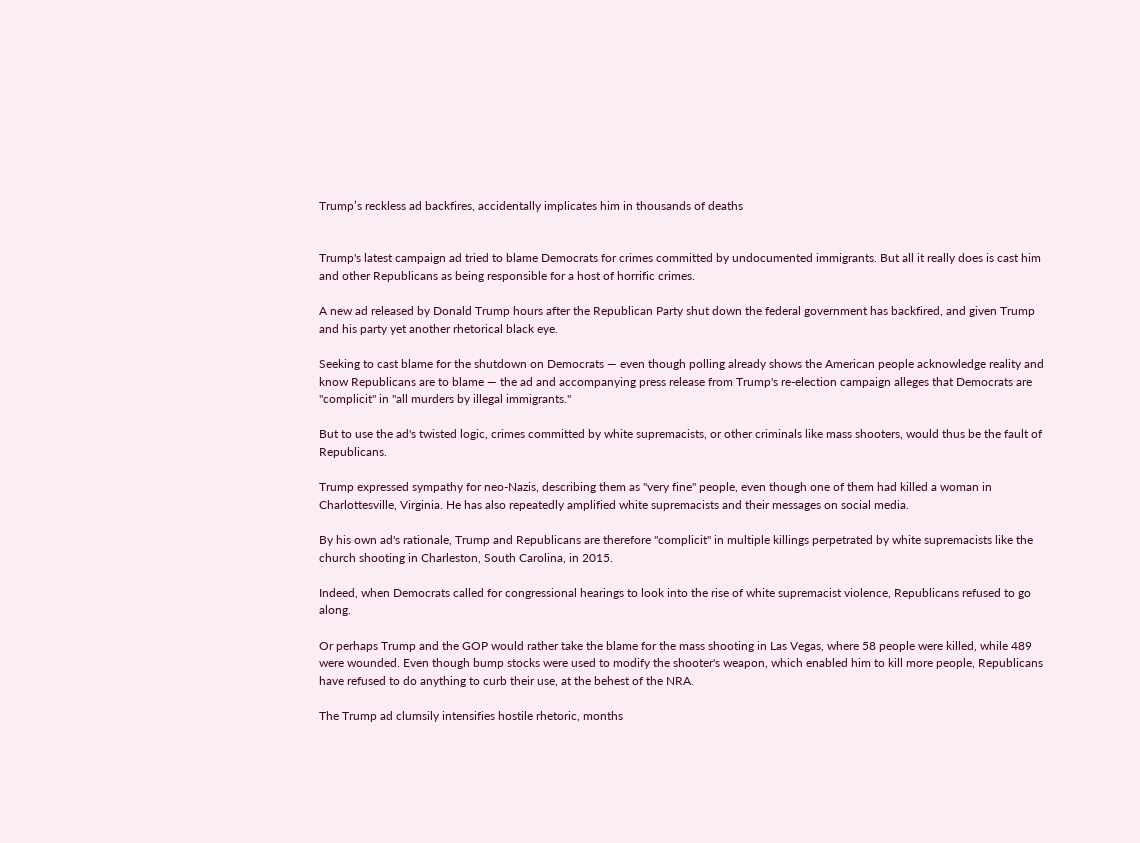Trump’s reckless ad backfires, accidentally implicates him in thousands of deaths


Trump's latest campaign ad tried to blame Democrats for crimes committed by undocumented immigrants. But all it really does is cast him and other Republicans as being responsible for a host of horrific crimes.

A new ad released by Donald Trump hours after the Republican Party shut down the federal government has backfired, and given Trump and his party yet another rhetorical black eye.

Seeking to cast blame for the shutdown on Democrats — even though polling already shows the American people acknowledge reality and know Republicans are to blame — the ad and accompanying press release from Trump's re-election campaign alleges that Democrats are "complicit" in "all murders by illegal immigrants."

But to use the ad's twisted logic, crimes committed by white supremacists, or other criminals like mass shooters, would thus be the fault of Republicans.

Trump expressed sympathy for neo-Nazis, describing them as "very fine" people, even though one of them had killed a woman in Charlottesville, Virginia. He has also repeatedly amplified white supremacists and their messages on social media.

By his own ad's rationale, Trump and Republicans are therefore "complicit" in multiple killings perpetrated by white supremacists like the church shooting in Charleston, South Carolina, in 2015.

Indeed, when Democrats called for congressional hearings to look into the rise of white supremacist violence, Republicans refused to go along.

Or perhaps Trump and the GOP would rather take the blame for the mass shooting in Las Vegas, where 58 people were killed, while 489 were wounded. Even though bump stocks were used to modify the shooter's weapon, which enabled him to kill more people, Republicans have refused to do anything to curb their use, at the behest of the NRA.

The Trump ad clumsily intensifies hostile rhetoric, months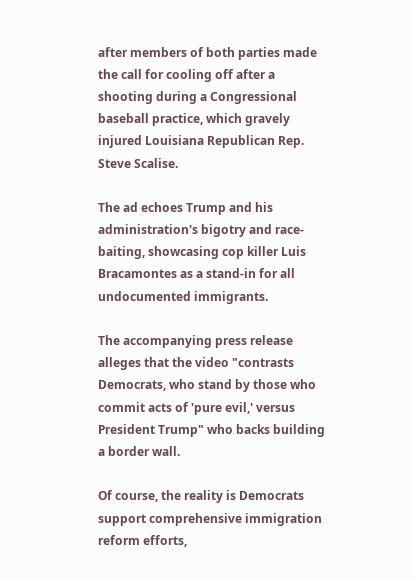after members of both parties made the call for cooling off after a shooting during a Congressional baseball practice, which gravely injured Louisiana Republican Rep. Steve Scalise.

The ad echoes Trump and his administration's bigotry and race-baiting, showcasing cop killer Luis Bracamontes as a stand-in for all undocumented immigrants.

The accompanying press release alleges that the video "contrasts Democrats, who stand by those who commit acts of 'pure evil,' versus President Trump" who backs building a border wall.

Of course, the reality is Democrats support comprehensive immigration reform efforts,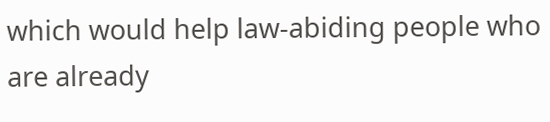which would help law-abiding people who are already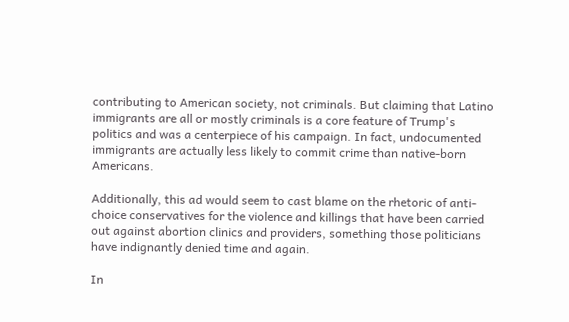contributing to American society, not criminals. But claiming that Latino immigrants are all or mostly criminals is a core feature of Trump's politics and was a centerpiece of his campaign. In fact, undocumented immigrants are actually less likely to commit crime than native-born Americans.

Additionally, this ad would seem to cast blame on the rhetoric of anti-choice conservatives for the violence and killings that have been carried out against abortion clinics and providers, something those politicians have indignantly denied time and again.

In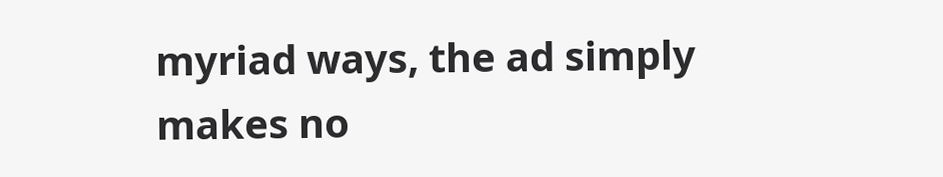myriad ways, the ad simply makes no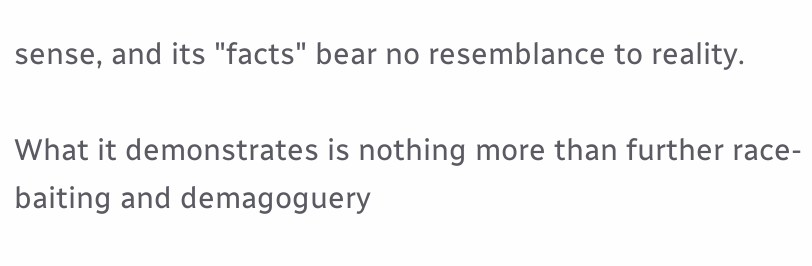sense, and its "facts" bear no resemblance to reality.

What it demonstrates is nothing more than further race-baiting and demagoguery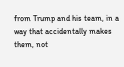from Trump and his team, in a way that accidentally makes them, not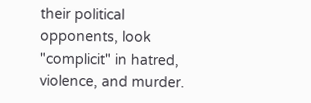their political opponents, look "complicit" in hatred, violence, and murder.